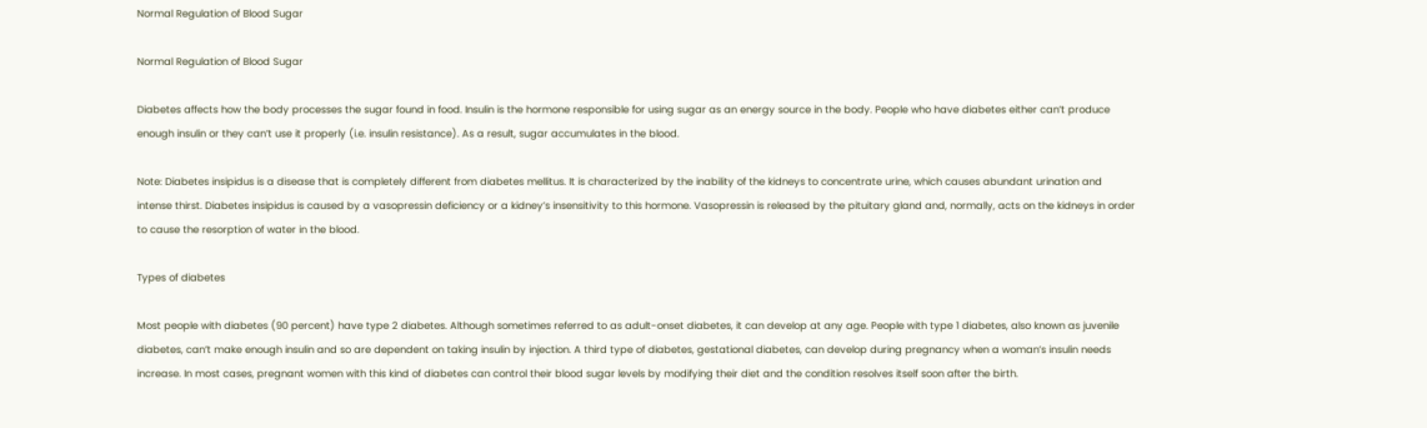Normal Regulation of Blood Sugar

Normal Regulation of Blood Sugar

Diabetes affects how the body processes the sugar found in food. Insulin is the hormone responsible for using sugar as an energy source in the body. People who have diabetes either can’t produce enough insulin or they can’t use it properly (i.e. insulin resistance). As a result, sugar accumulates in the blood.

Note: Diabetes insipidus is a disease that is completely different from diabetes mellitus. It is characterized by the inability of the kidneys to concentrate urine, which causes abundant urination and intense thirst. Diabetes insipidus is caused by a vasopressin deficiency or a kidney’s insensitivity to this hormone. Vasopressin is released by the pituitary gland and, normally, acts on the kidneys in order to cause the resorption of water in the blood.

Types of diabetes

Most people with diabetes (90 percent) have type 2 diabetes. Although sometimes referred to as adult-onset diabetes, it can develop at any age. People with type 1 diabetes, also known as juvenile diabetes, can’t make enough insulin and so are dependent on taking insulin by injection. A third type of diabetes, gestational diabetes, can develop during pregnancy when a woman’s insulin needs increase. In most cases, pregnant women with this kind of diabetes can control their blood sugar levels by modifying their diet and the condition resolves itself soon after the birth.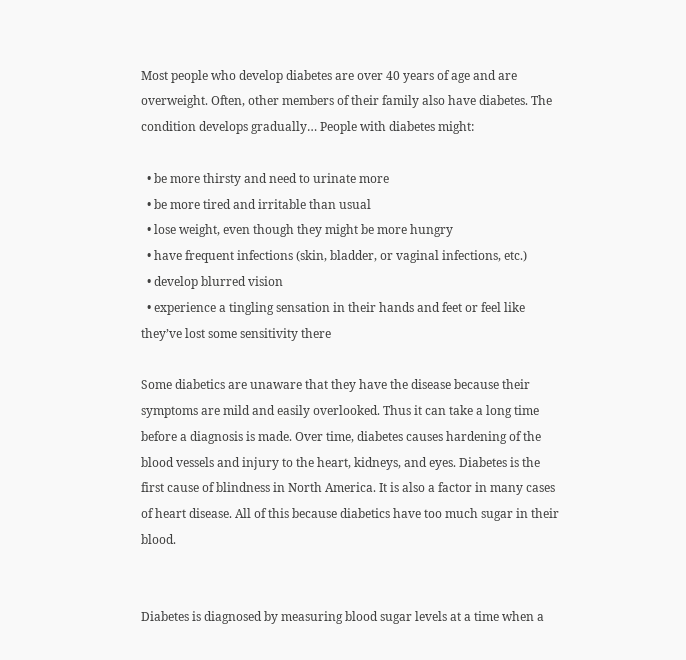Most people who develop diabetes are over 40 years of age and are overweight. Often, other members of their family also have diabetes. The condition develops gradually… People with diabetes might:

  • be more thirsty and need to urinate more
  • be more tired and irritable than usual
  • lose weight, even though they might be more hungry
  • have frequent infections (skin, bladder, or vaginal infections, etc.)
  • develop blurred vision
  • experience a tingling sensation in their hands and feet or feel like they’ve lost some sensitivity there

Some diabetics are unaware that they have the disease because their symptoms are mild and easily overlooked. Thus it can take a long time before a diagnosis is made. Over time, diabetes causes hardening of the blood vessels and injury to the heart, kidneys, and eyes. Diabetes is the first cause of blindness in North America. It is also a factor in many cases of heart disease. All of this because diabetics have too much sugar in their blood.


Diabetes is diagnosed by measuring blood sugar levels at a time when a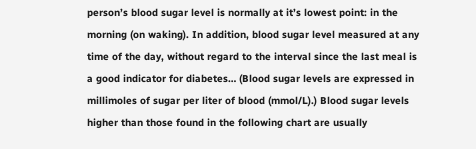person’s blood sugar level is normally at it’s lowest point: in the morning (on waking). In addition, blood sugar level measured at any time of the day, without regard to the interval since the last meal is a good indicator for diabetes… (Blood sugar levels are expressed in millimoles of sugar per liter of blood (mmol/L).) Blood sugar levels higher than those found in the following chart are usually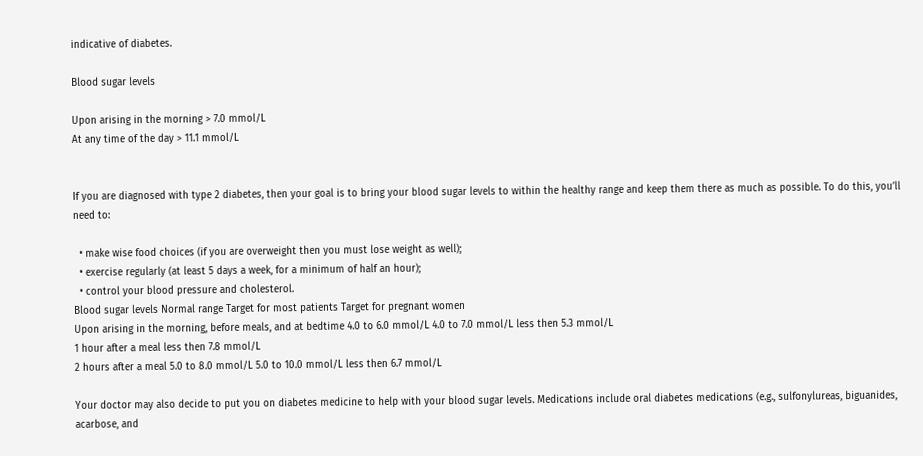indicative of diabetes.

Blood sugar levels

Upon arising in the morning > 7.0 mmol/L
At any time of the day > 11.1 mmol/L


If you are diagnosed with type 2 diabetes, then your goal is to bring your blood sugar levels to within the healthy range and keep them there as much as possible. To do this, you’ll need to:

  • make wise food choices (if you are overweight then you must lose weight as well);
  • exercise regularly (at least 5 days a week, for a minimum of half an hour);
  • control your blood pressure and cholesterol.
Blood sugar levels Normal range Target for most patients Target for pregnant women
Upon arising in the morning, before meals, and at bedtime 4.0 to 6.0 mmol/L 4.0 to 7.0 mmol/L less then 5.3 mmol/L
1 hour after a meal less then 7.8 mmol/L
2 hours after a meal 5.0 to 8.0 mmol/L 5.0 to 10.0 mmol/L less then 6.7 mmol/L

Your doctor may also decide to put you on diabetes medicine to help with your blood sugar levels. Medications include oral diabetes medications (e.g., sulfonylureas, biguanides, acarbose, and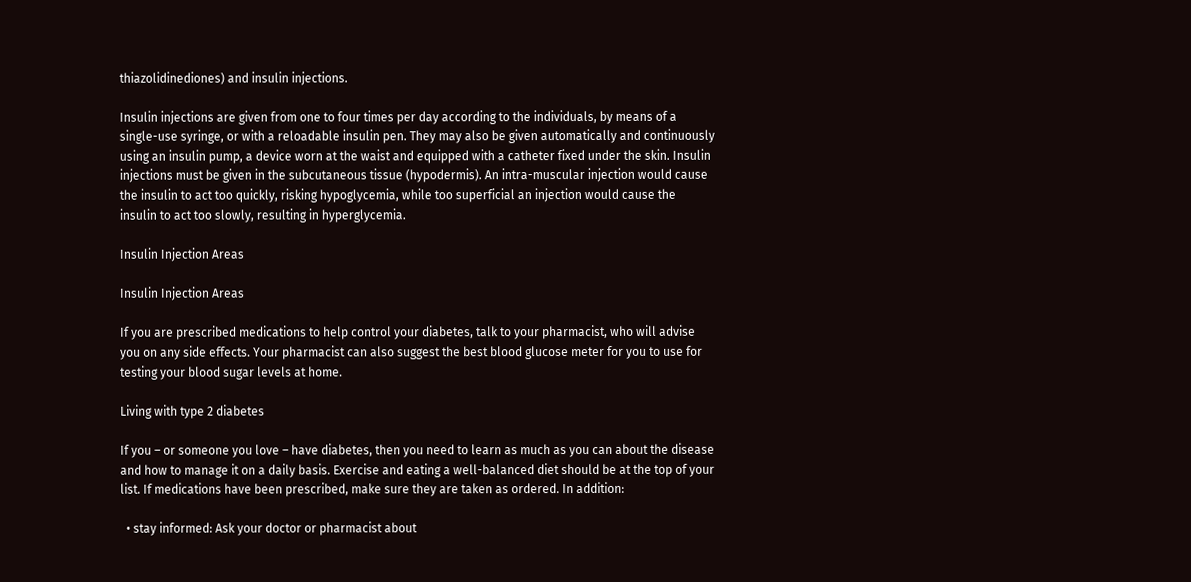thiazolidinediones) and insulin injections.

Insulin injections are given from one to four times per day according to the individuals, by means of a single-use syringe, or with a reloadable insulin pen. They may also be given automatically and continuously using an insulin pump, a device worn at the waist and equipped with a catheter fixed under the skin. Insulin injections must be given in the subcutaneous tissue (hypodermis). An intra-muscular injection would cause the insulin to act too quickly, risking hypoglycemia, while too superficial an injection would cause the insulin to act too slowly, resulting in hyperglycemia.

Insulin Injection Areas

Insulin Injection Areas

If you are prescribed medications to help control your diabetes, talk to your pharmacist, who will advise you on any side effects. Your pharmacist can also suggest the best blood glucose meter for you to use for testing your blood sugar levels at home.

Living with type 2 diabetes

If you – or someone you love – have diabetes, then you need to learn as much as you can about the disease and how to manage it on a daily basis. Exercise and eating a well-balanced diet should be at the top of your list. If medications have been prescribed, make sure they are taken as ordered. In addition:

  • stay informed: Ask your doctor or pharmacist about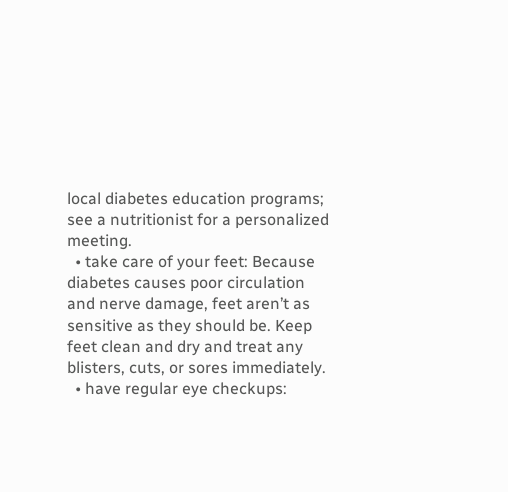local diabetes education programs; see a nutritionist for a personalized meeting.
  • take care of your feet: Because diabetes causes poor circulation and nerve damage, feet aren’t as sensitive as they should be. Keep feet clean and dry and treat any blisters, cuts, or sores immediately.
  • have regular eye checkups: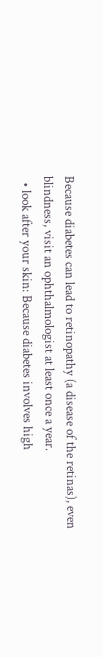Because diabetes can lead to retinopathy (a disease of the retinas), even blindness, visit an ophthalmologist at least once a year.
  • look after your skin: Because diabetes involves high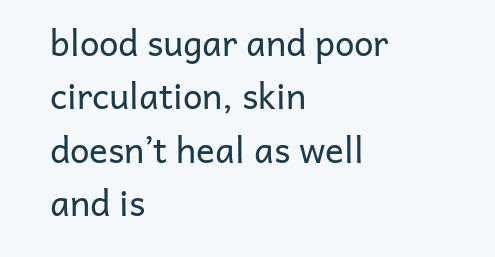blood sugar and poor circulation, skin doesn’t heal as well and is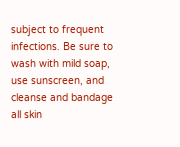subject to frequent infections. Be sure to wash with mild soap, use sunscreen, and cleanse and bandage all skin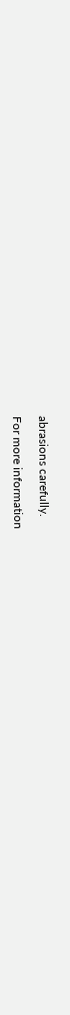abrasions carefully.

For more information